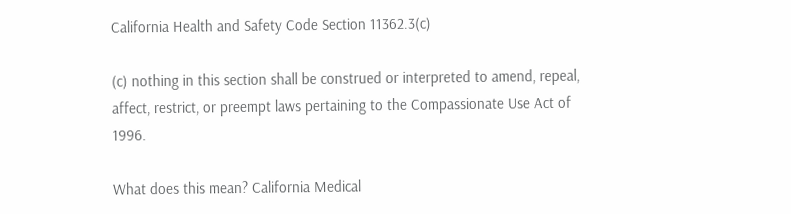California Health and Safety Code Section 11362.3(c)

(c) nothing in this section shall be construed or interpreted to amend, repeal, affect, restrict, or preempt laws pertaining to the Compassionate Use Act of 1996.

What does this mean? California Medical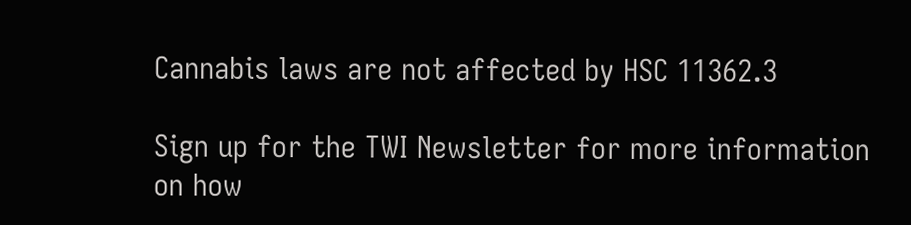Cannabis laws are not affected by HSC 11362.3

Sign up for the TWI Newsletter for more information on how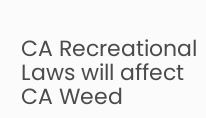CA Recreational Laws will affect CA Weed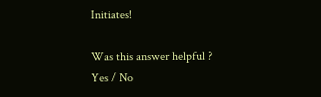Initiates!

Was this answer helpful ? Yes / No